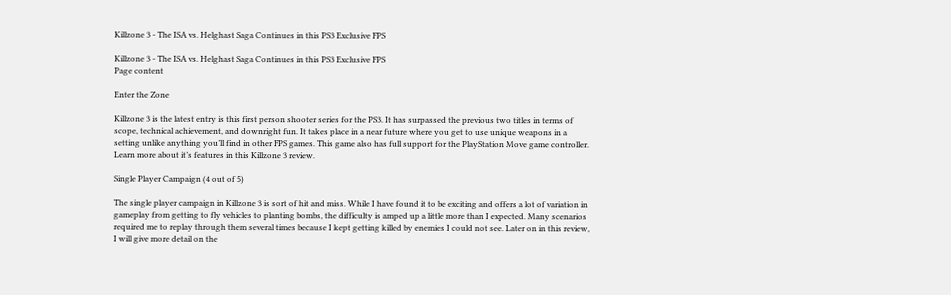Killzone 3 - The ISA vs. Helghast Saga Continues in this PS3 Exclusive FPS

Killzone 3 - The ISA vs. Helghast Saga Continues in this PS3 Exclusive FPS
Page content

Enter the Zone

Killzone 3 is the latest entry is this first person shooter series for the PS3. It has surpassed the previous two titles in terms of scope, technical achievement, and downright fun. It takes place in a near future where you get to use unique weapons in a setting unlike anything you’ll find in other FPS games. This game also has full support for the PlayStation Move game controller. Learn more about it’s features in this Killzone 3 review.

Single Player Campaign (4 out of 5)

The single player campaign in Killzone 3 is sort of hit and miss. While I have found it to be exciting and offers a lot of variation in gameplay from getting to fly vehicles to planting bombs, the difficulty is amped up a little more than I expected. Many scenarios required me to replay through them several times because I kept getting killed by enemies I could not see. Later on in this review, I will give more detail on the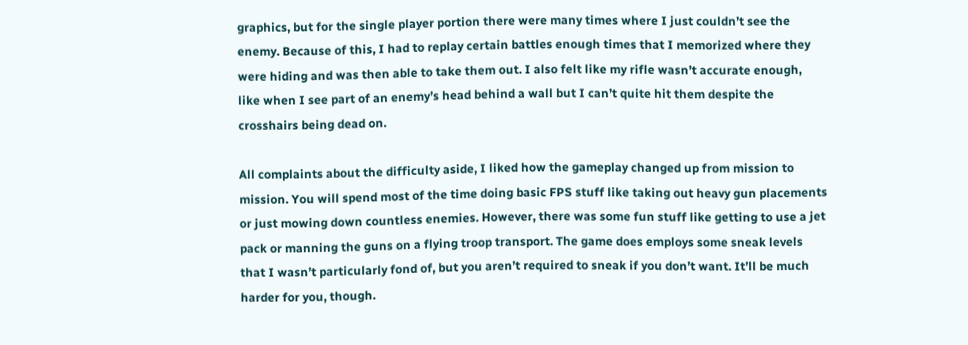graphics, but for the single player portion there were many times where I just couldn’t see the enemy. Because of this, I had to replay certain battles enough times that I memorized where they were hiding and was then able to take them out. I also felt like my rifle wasn’t accurate enough, like when I see part of an enemy’s head behind a wall but I can’t quite hit them despite the crosshairs being dead on.

All complaints about the difficulty aside, I liked how the gameplay changed up from mission to mission. You will spend most of the time doing basic FPS stuff like taking out heavy gun placements or just mowing down countless enemies. However, there was some fun stuff like getting to use a jet pack or manning the guns on a flying troop transport. The game does employs some sneak levels that I wasn’t particularly fond of, but you aren’t required to sneak if you don’t want. It’ll be much harder for you, though.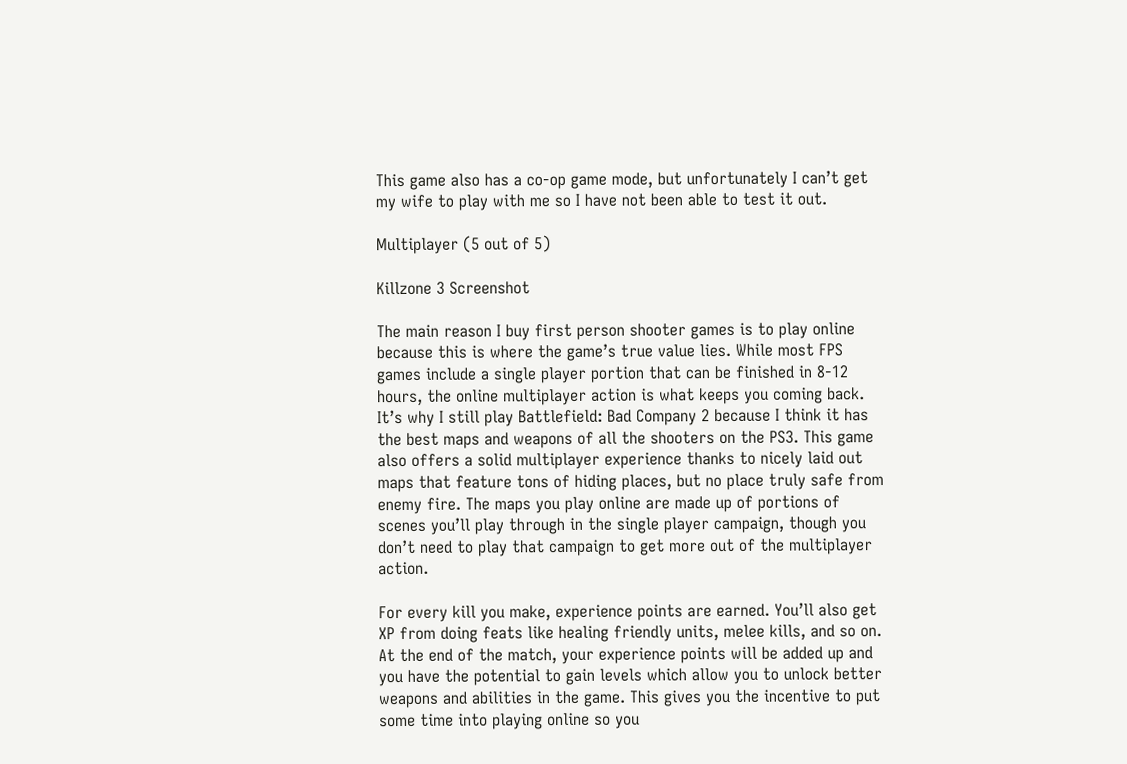This game also has a co-op game mode, but unfortunately I can’t get my wife to play with me so I have not been able to test it out.

Multiplayer (5 out of 5)

Killzone 3 Screenshot

The main reason I buy first person shooter games is to play online because this is where the game’s true value lies. While most FPS games include a single player portion that can be finished in 8-12 hours, the online multiplayer action is what keeps you coming back. It’s why I still play Battlefield: Bad Company 2 because I think it has the best maps and weapons of all the shooters on the PS3. This game also offers a solid multiplayer experience thanks to nicely laid out maps that feature tons of hiding places, but no place truly safe from enemy fire. The maps you play online are made up of portions of scenes you’ll play through in the single player campaign, though you don’t need to play that campaign to get more out of the multiplayer action.

For every kill you make, experience points are earned. You’ll also get XP from doing feats like healing friendly units, melee kills, and so on. At the end of the match, your experience points will be added up and you have the potential to gain levels which allow you to unlock better weapons and abilities in the game. This gives you the incentive to put some time into playing online so you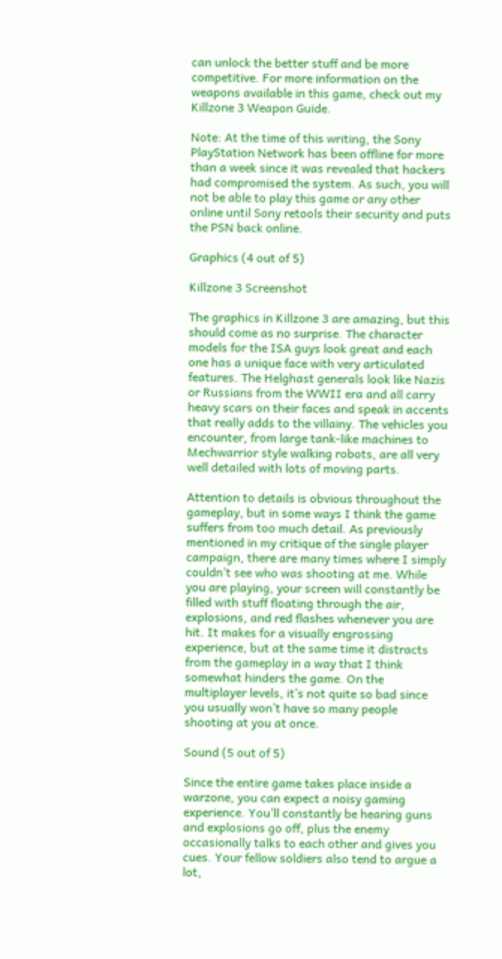can unlock the better stuff and be more competitive. For more information on the weapons available in this game, check out my Killzone 3 Weapon Guide.

Note: At the time of this writing, the Sony PlayStation Network has been offline for more than a week since it was revealed that hackers had compromised the system. As such, you will not be able to play this game or any other online until Sony retools their security and puts the PSN back online.

Graphics (4 out of 5)

Killzone 3 Screenshot

The graphics in Killzone 3 are amazing, but this should come as no surprise. The character models for the ISA guys look great and each one has a unique face with very articulated features. The Helghast generals look like Nazis or Russians from the WWII era and all carry heavy scars on their faces and speak in accents that really adds to the villainy. The vehicles you encounter, from large tank-like machines to Mechwarrior style walking robots, are all very well detailed with lots of moving parts.

Attention to details is obvious throughout the gameplay, but in some ways I think the game suffers from too much detail. As previously mentioned in my critique of the single player campaign, there are many times where I simply couldn’t see who was shooting at me. While you are playing, your screen will constantly be filled with stuff floating through the air, explosions, and red flashes whenever you are hit. It makes for a visually engrossing experience, but at the same time it distracts from the gameplay in a way that I think somewhat hinders the game. On the multiplayer levels, it’s not quite so bad since you usually won’t have so many people shooting at you at once.

Sound (5 out of 5)

Since the entire game takes place inside a warzone, you can expect a noisy gaming experience. You’ll constantly be hearing guns and explosions go off, plus the enemy occasionally talks to each other and gives you cues. Your fellow soldiers also tend to argue a lot,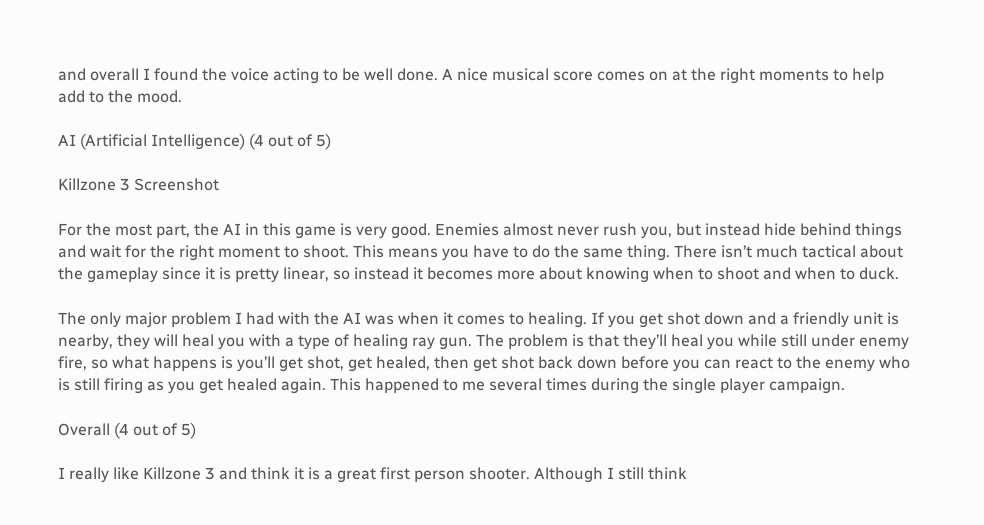and overall I found the voice acting to be well done. A nice musical score comes on at the right moments to help add to the mood.

AI (Artificial Intelligence) (4 out of 5)

Killzone 3 Screenshot

For the most part, the AI in this game is very good. Enemies almost never rush you, but instead hide behind things and wait for the right moment to shoot. This means you have to do the same thing. There isn’t much tactical about the gameplay since it is pretty linear, so instead it becomes more about knowing when to shoot and when to duck.

The only major problem I had with the AI was when it comes to healing. If you get shot down and a friendly unit is nearby, they will heal you with a type of healing ray gun. The problem is that they’ll heal you while still under enemy fire, so what happens is you’ll get shot, get healed, then get shot back down before you can react to the enemy who is still firing as you get healed again. This happened to me several times during the single player campaign.

Overall (4 out of 5)

I really like Killzone 3 and think it is a great first person shooter. Although I still think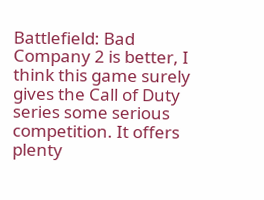Battlefield: Bad Company 2 is better, I think this game surely gives the Call of Duty series some serious competition. It offers plenty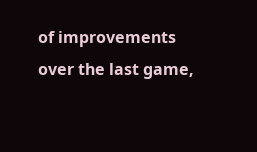of improvements over the last game,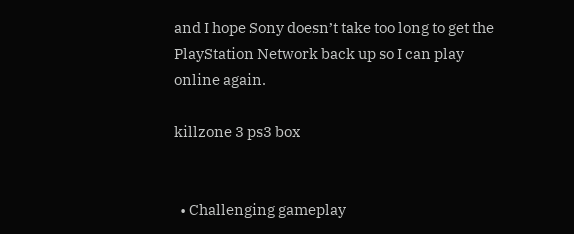and I hope Sony doesn’t take too long to get the PlayStation Network back up so I can play online again.

killzone 3 ps3 box


  • Challenging gameplay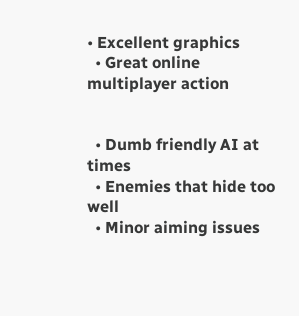• Excellent graphics
  • Great online multiplayer action


  • Dumb friendly AI at times
  • Enemies that hide too well
  • Minor aiming issues